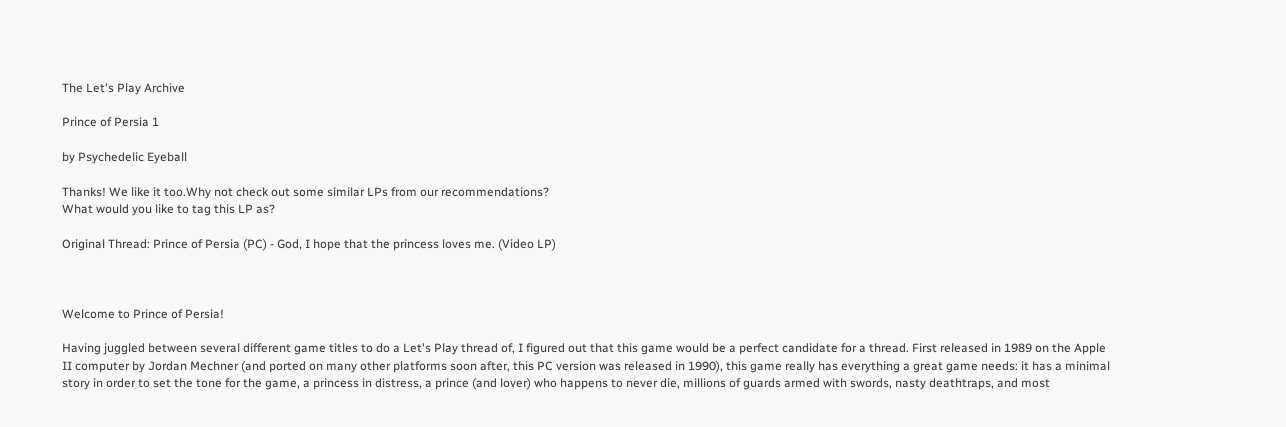The Let's Play Archive

Prince of Persia 1

by Psychedelic Eyeball

Thanks! We like it too.Why not check out some similar LPs from our recommendations?
What would you like to tag this LP as?

Original Thread: Prince of Persia (PC) - God, I hope that the princess loves me. (Video LP)



Welcome to Prince of Persia!

Having juggled between several different game titles to do a Let's Play thread of, I figured out that this game would be a perfect candidate for a thread. First released in 1989 on the Apple II computer by Jordan Mechner (and ported on many other platforms soon after, this PC version was released in 1990), this game really has everything a great game needs: it has a minimal story in order to set the tone for the game, a princess in distress, a prince (and lover) who happens to never die, millions of guards armed with swords, nasty deathtraps, and most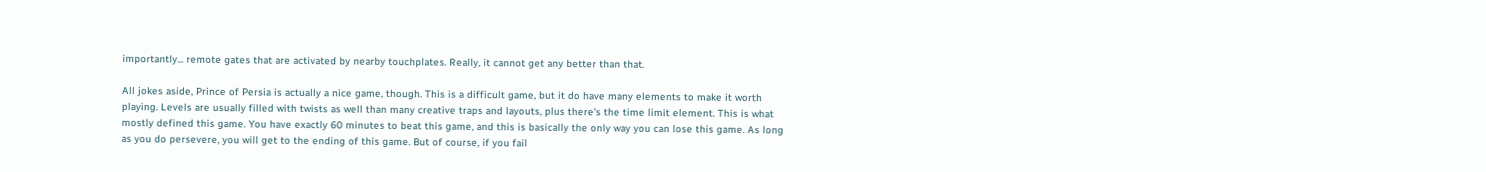importantly... remote gates that are activated by nearby touchplates. Really, it cannot get any better than that.

All jokes aside, Prince of Persia is actually a nice game, though. This is a difficult game, but it do have many elements to make it worth playing. Levels are usually filled with twists as well than many creative traps and layouts, plus there's the time limit element. This is what mostly defined this game. You have exactly 60 minutes to beat this game, and this is basically the only way you can lose this game. As long as you do persevere, you will get to the ending of this game. But of course, if you fail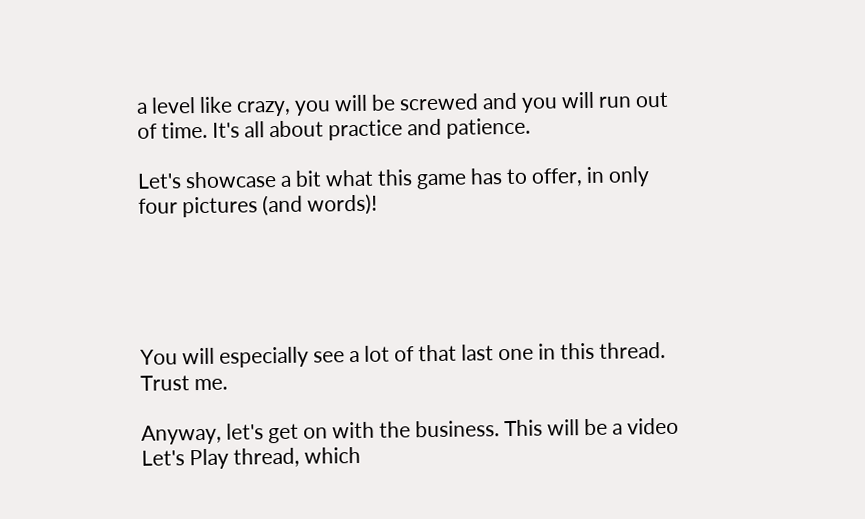a level like crazy, you will be screwed and you will run out of time. It's all about practice and patience.

Let's showcase a bit what this game has to offer, in only four pictures (and words)!





You will especially see a lot of that last one in this thread. Trust me.

Anyway, let's get on with the business. This will be a video Let's Play thread, which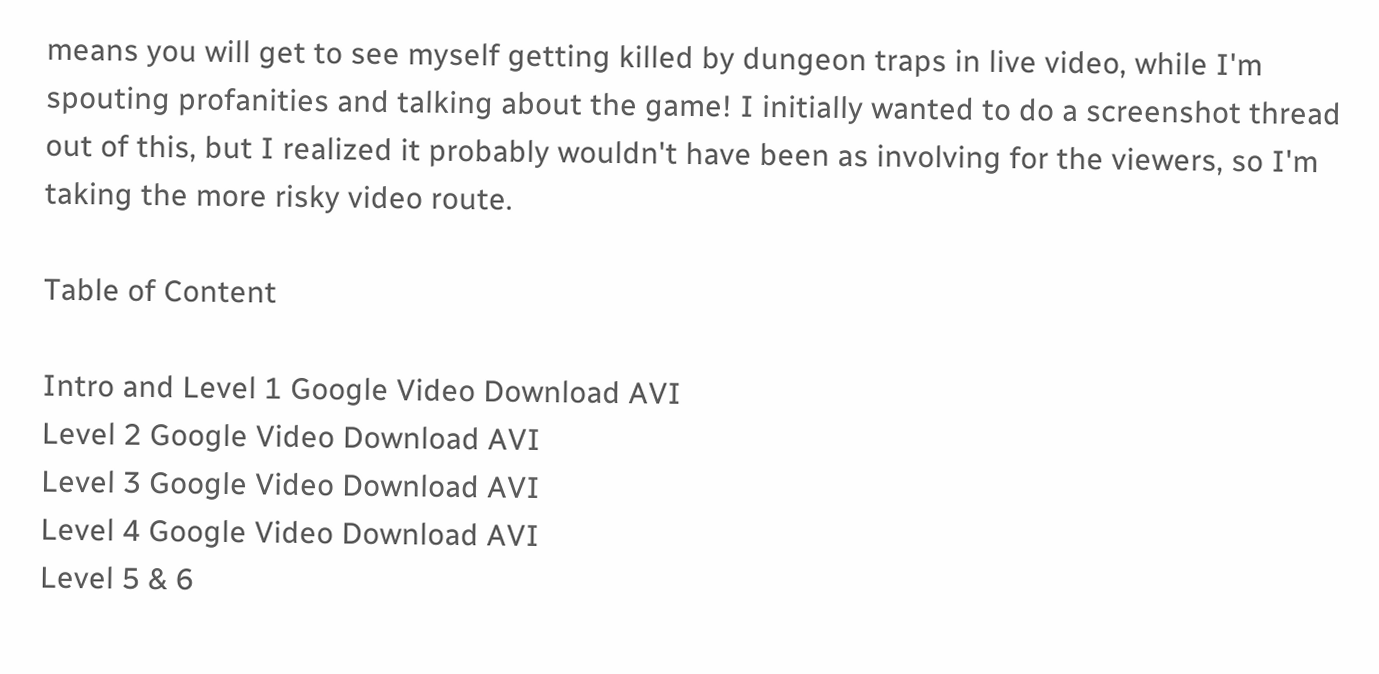means you will get to see myself getting killed by dungeon traps in live video, while I'm spouting profanities and talking about the game! I initially wanted to do a screenshot thread out of this, but I realized it probably wouldn't have been as involving for the viewers, so I'm taking the more risky video route.

Table of Content

Intro and Level 1 Google Video Download AVI
Level 2 Google Video Download AVI
Level 3 Google Video Download AVI
Level 4 Google Video Download AVI
Level 5 & 6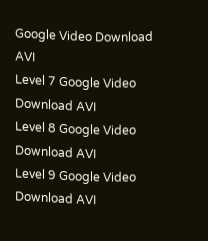Google Video Download AVI
Level 7 Google Video Download AVI
Level 8 Google Video Download AVI
Level 9 Google Video Download AVI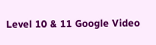Level 10 & 11 Google Video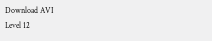Download AVI
Level 12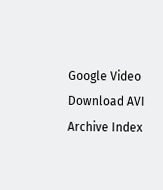Google Video Download AVI
Archive Index